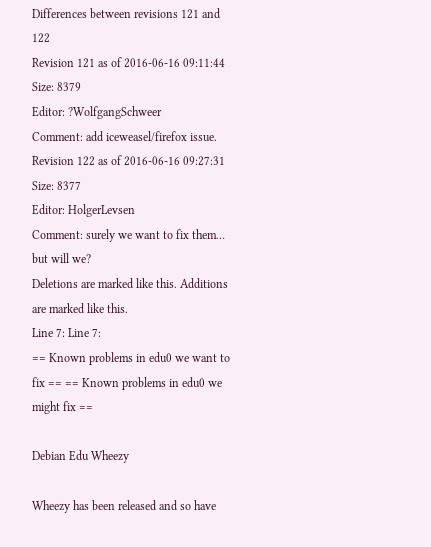Differences between revisions 121 and 122
Revision 121 as of 2016-06-16 09:11:44
Size: 8379
Editor: ?WolfgangSchweer
Comment: add iceweasel/firefox issue.
Revision 122 as of 2016-06-16 09:27:31
Size: 8377
Editor: HolgerLevsen
Comment: surely we want to fix them… but will we?
Deletions are marked like this. Additions are marked like this.
Line 7: Line 7:
== Known problems in edu0 we want to fix == == Known problems in edu0 we might fix ==

Debian Edu Wheezy

Wheezy has been released and so have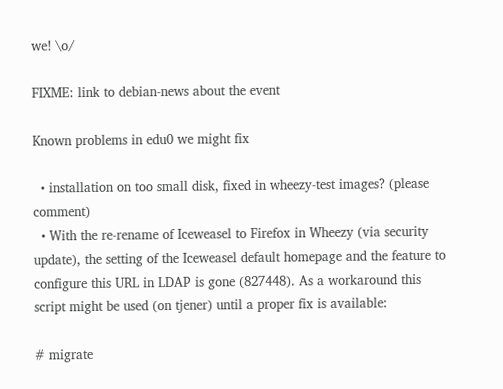we! \o/

FIXME: link to debian-news about the event

Known problems in edu0 we might fix

  • installation on too small disk, fixed in wheezy-test images? (please comment)
  • With the re-rename of Iceweasel to Firefox in Wheezy (via security update), the setting of the Iceweasel default homepage and the feature to configure this URL in LDAP is gone (827448). As a workaround this script might be used (on tjener) until a proper fix is available:

# migrate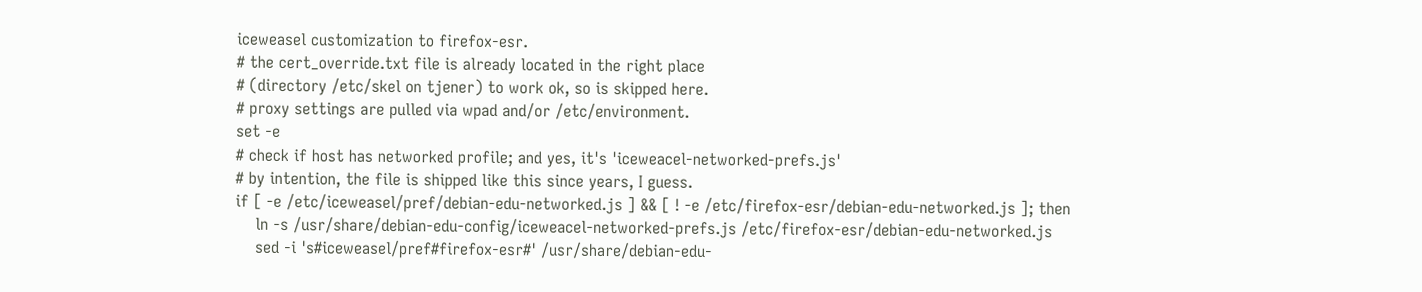iceweasel customization to firefox-esr.
# the cert_override.txt file is already located in the right place
# (directory /etc/skel on tjener) to work ok, so is skipped here.
# proxy settings are pulled via wpad and/or /etc/environment.
set -e
# check if host has networked profile; and yes, it's 'iceweacel-networked-prefs.js'
# by intention, the file is shipped like this since years, I guess.
if [ -e /etc/iceweasel/pref/debian-edu-networked.js ] && [ ! -e /etc/firefox-esr/debian-edu-networked.js ]; then
    ln -s /usr/share/debian-edu-config/iceweacel-networked-prefs.js /etc/firefox-esr/debian-edu-networked.js
    sed -i 's#iceweasel/pref#firefox-esr#' /usr/share/debian-edu-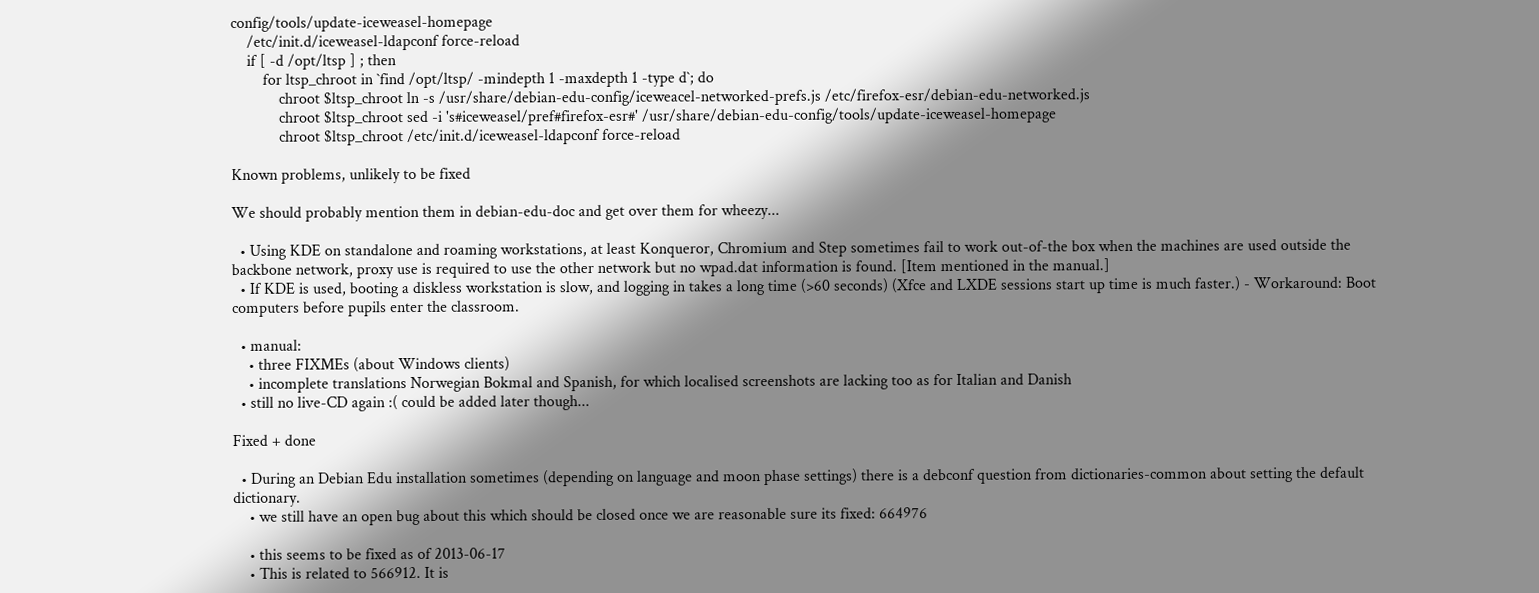config/tools/update-iceweasel-homepage
    /etc/init.d/iceweasel-ldapconf force-reload
    if [ -d /opt/ltsp ] ; then
        for ltsp_chroot in `find /opt/ltsp/ -mindepth 1 -maxdepth 1 -type d`; do
            chroot $ltsp_chroot ln -s /usr/share/debian-edu-config/iceweacel-networked-prefs.js /etc/firefox-esr/debian-edu-networked.js
            chroot $ltsp_chroot sed -i 's#iceweasel/pref#firefox-esr#' /usr/share/debian-edu-config/tools/update-iceweasel-homepage
            chroot $ltsp_chroot /etc/init.d/iceweasel-ldapconf force-reload

Known problems, unlikely to be fixed

We should probably mention them in debian-edu-doc and get over them for wheezy...

  • Using KDE on standalone and roaming workstations, at least Konqueror, Chromium and Step sometimes fail to work out-of-the box when the machines are used outside the backbone network, proxy use is required to use the other network but no wpad.dat information is found. [Item mentioned in the manual.]
  • If KDE is used, booting a diskless workstation is slow, and logging in takes a long time (>60 seconds) (Xfce and LXDE sessions start up time is much faster.) - Workaround: Boot computers before pupils enter the classroom.

  • manual:
    • three FIXMEs (about Windows clients)
    • incomplete translations Norwegian Bokmal and Spanish, for which localised screenshots are lacking too as for Italian and Danish
  • still no live-CD again :( could be added later though...

Fixed + done

  • During an Debian Edu installation sometimes (depending on language and moon phase settings) there is a debconf question from dictionaries-common about setting the default dictionary.
    • we still have an open bug about this which should be closed once we are reasonable sure its fixed: 664976

    • this seems to be fixed as of 2013-06-17
    • This is related to 566912. It is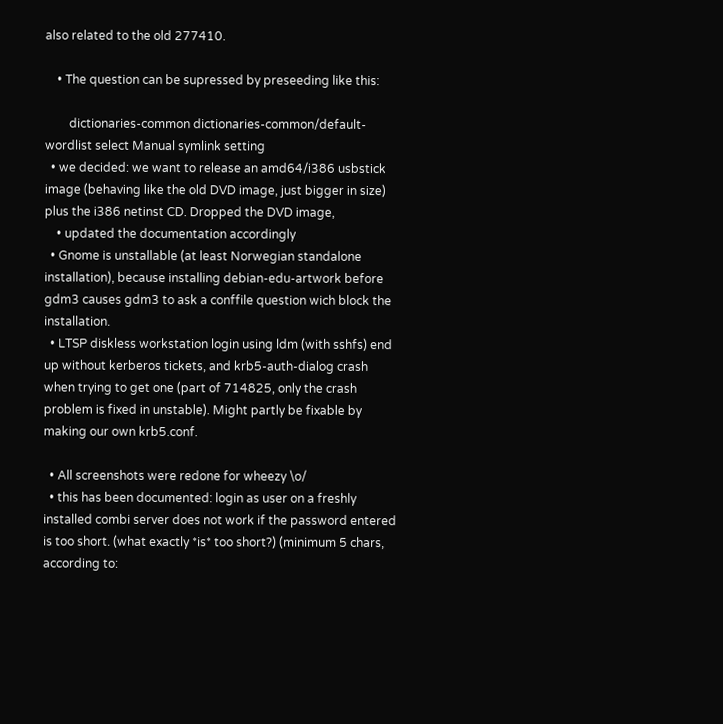also related to the old 277410.

    • The question can be supressed by preseeding like this:

        dictionaries-common dictionaries-common/default-wordlist select Manual symlink setting
  • we decided: we want to release an amd64/i386 usbstick image (behaving like the old DVD image, just bigger in size) plus the i386 netinst CD. Dropped the DVD image,
    • updated the documentation accordingly
  • Gnome is unstallable (at least Norwegian standalone installation), because installing debian-edu-artwork before gdm3 causes gdm3 to ask a conffile question wich block the installation.
  • LTSP diskless workstation login using ldm (with sshfs) end up without kerberos tickets, and krb5-auth-dialog crash when trying to get one (part of 714825, only the crash problem is fixed in unstable). Might partly be fixable by making our own krb5.conf.

  • All screenshots were redone for wheezy \o/
  • this has been documented: login as user on a freshly installed combi server does not work if the password entered is too short. (what exactly *is* too short?) (minimum 5 chars, according to: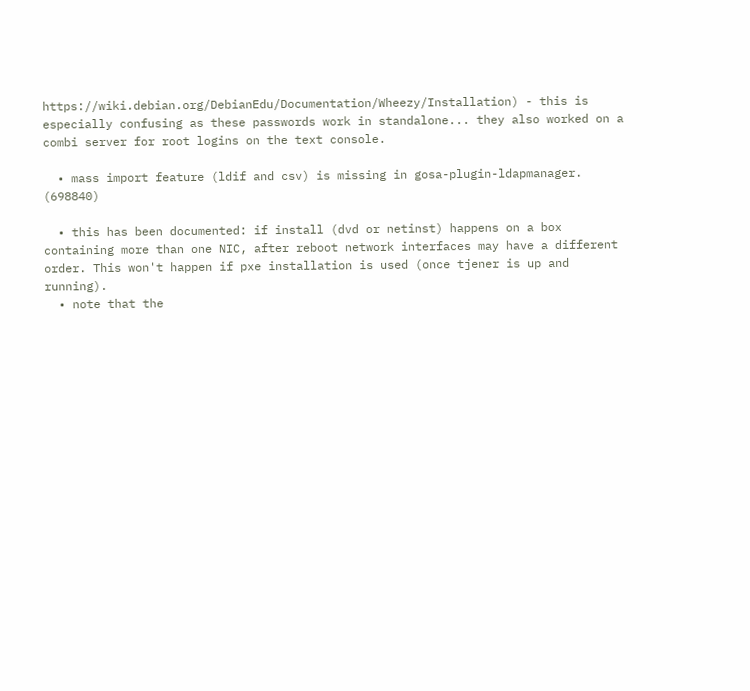https://wiki.debian.org/DebianEdu/Documentation/Wheezy/Installation) - this is especially confusing as these passwords work in standalone... they also worked on a combi server for root logins on the text console.

  • mass import feature (ldif and csv) is missing in gosa-plugin-ldapmanager. (698840)

  • this has been documented: if install (dvd or netinst) happens on a box containing more than one NIC, after reboot network interfaces may have a different order. This won't happen if pxe installation is used (once tjener is up and running).
  • note that the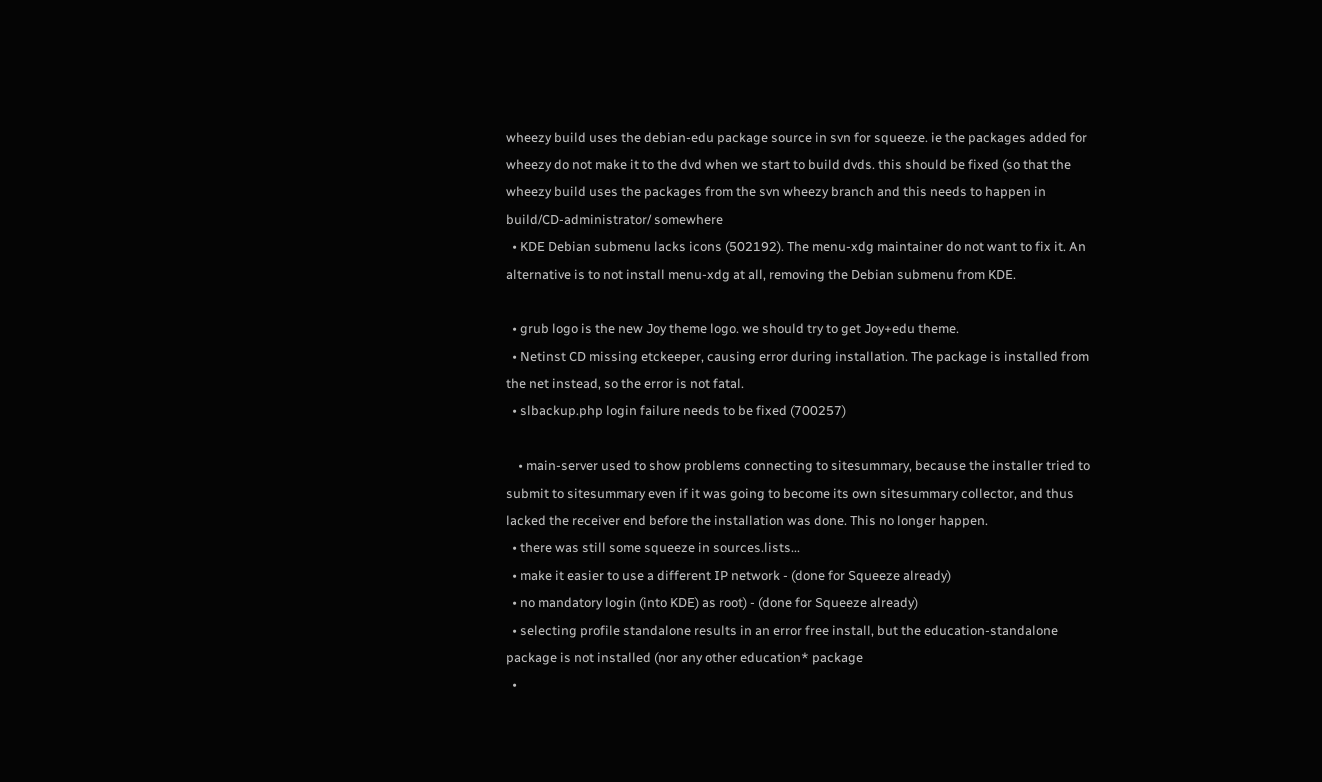wheezy build uses the debian-edu package source in svn for squeeze. ie the packages added for wheezy do not make it to the dvd when we start to build dvds. this should be fixed (so that the wheezy build uses the packages from the svn wheezy branch and this needs to happen in build/CD-administrator/ somewhere
  • KDE Debian submenu lacks icons (502192). The menu-xdg maintainer do not want to fix it. An alternative is to not install menu-xdg at all, removing the Debian submenu from KDE.

  • grub logo is the new Joy theme logo. we should try to get Joy+edu theme.
  • Netinst CD missing etckeeper, causing error during installation. The package is installed from the net instead, so the error is not fatal.
  • slbackup.php login failure needs to be fixed (700257)

    • main-server used to show problems connecting to sitesummary, because the installer tried to submit to sitesummary even if it was going to become its own sitesummary collector, and thus lacked the receiver end before the installation was done. This no longer happen.
  • there was still some squeeze in sources.lists...
  • make it easier to use a different IP network - (done for Squeeze already)
  • no mandatory login (into KDE) as root) - (done for Squeeze already)
  • selecting profile standalone results in an error free install, but the education-standalone package is not installed (nor any other education* package
  •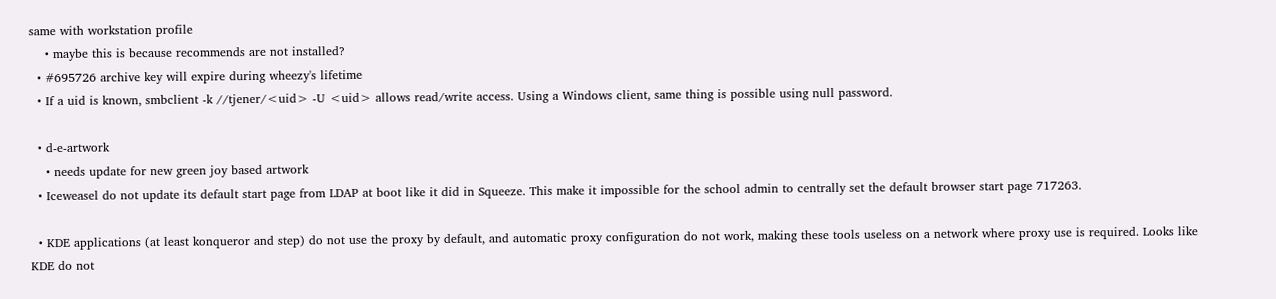same with workstation profile
    • maybe this is because recommends are not installed?
  • #695726 archive key will expire during wheezy's lifetime
  • If a uid is known, smbclient -k //tjener/<uid> -U <uid> allows read/write access. Using a Windows client, same thing is possible using null password.

  • d-e-artwork
    • needs update for new green joy based artwork
  • Iceweasel do not update its default start page from LDAP at boot like it did in Squeeze. This make it impossible for the school admin to centrally set the default browser start page 717263.

  • KDE applications (at least konqueror and step) do not use the proxy by default, and automatic proxy configuration do not work, making these tools useless on a network where proxy use is required. Looks like KDE do not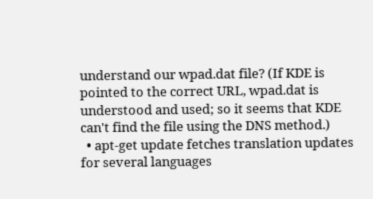understand our wpad.dat file? (If KDE is pointed to the correct URL, wpad.dat is understood and used; so it seems that KDE can't find the file using the DNS method.)
  • apt-get update fetches translation updates for several languages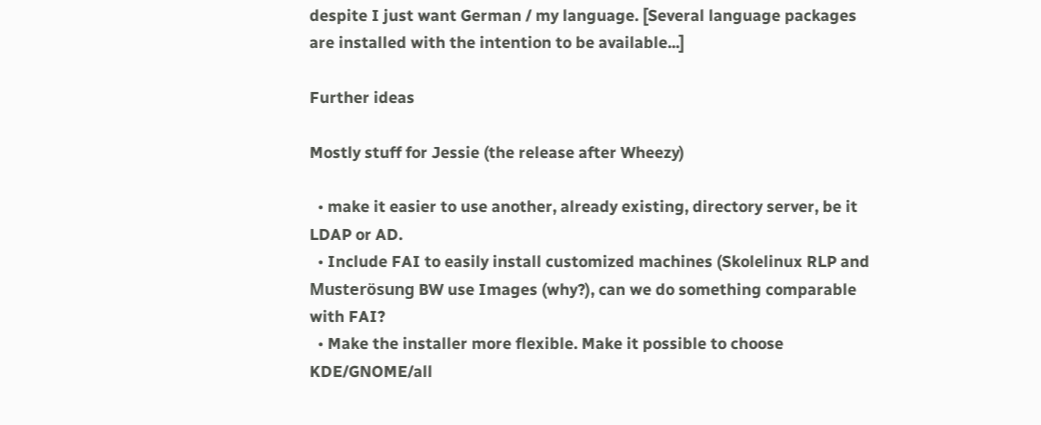despite I just want German / my language. [Several language packages are installed with the intention to be available...]

Further ideas

Mostly stuff for Jessie (the release after Wheezy)

  • make it easier to use another, already existing, directory server, be it LDAP or AD.
  • Include FAI to easily install customized machines (Skolelinux RLP and Musterösung BW use Images (why?), can we do something comparable with FAI?
  • Make the installer more flexible. Make it possible to choose KDE/GNOME/all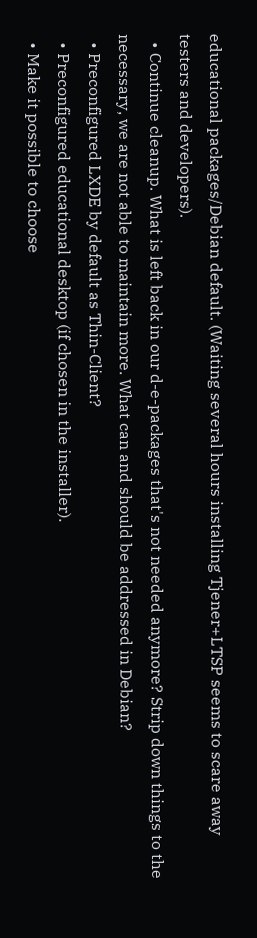educational packages/Debian default. (Waiting several hours installing Tjener+LTSP seems to scare away testers and developers).
  • Continue cleanup. What is left back in our d-e-packages that's not needed anymore? Strip down things to the necessary, we are not able to maintain more. What can and should be addressed in Debian?
  • Preconfigured LXDE by default as Thin-Client?
  • Preconfigured educational desktop (if chosen in the installer).
  • Make it possible to choose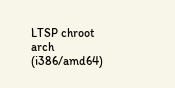LTSP chroot arch (i386/amd64)